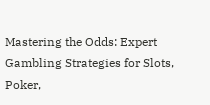Mastering the Odds: Expert Gambling Strategies for Slots, Poker,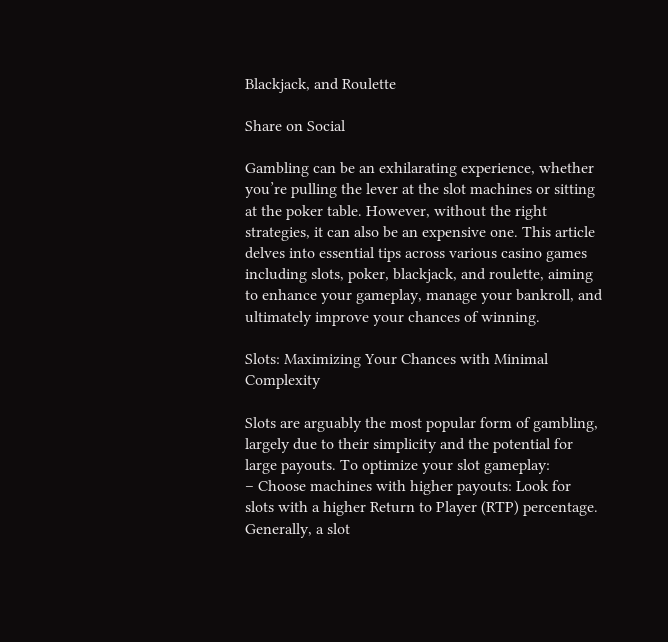Blackjack, and Roulette

Share on Social

Gambling can be an exhilarating experience, whether you’re pulling the lever at the slot machines or sitting at the poker table. However, without the right strategies, it can also be an expensive one. This article delves into essential tips across various casino games including slots, poker, blackjack, and roulette, aiming to enhance your gameplay, manage your bankroll, and ultimately improve your chances of winning.

Slots: Maximizing Your Chances with Minimal Complexity

Slots are arguably the most popular form of gambling, largely due to their simplicity and the potential for large payouts. To optimize your slot gameplay:
– Choose machines with higher payouts: Look for slots with a higher Return to Player (RTP) percentage. Generally, a slot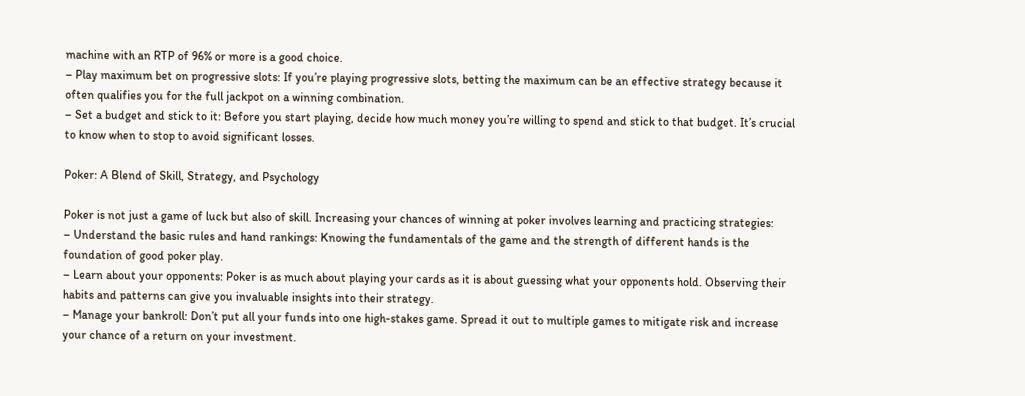machine with an RTP of 96% or more is a good choice.
– Play maximum bet on progressive slots: If you’re playing progressive slots, betting the maximum can be an effective strategy because it often qualifies you for the full jackpot on a winning combination.
– Set a budget and stick to it: Before you start playing, decide how much money you’re willing to spend and stick to that budget. It’s crucial to know when to stop to avoid significant losses.

Poker: A Blend of Skill, Strategy, and Psychology

Poker is not just a game of luck but also of skill. Increasing your chances of winning at poker involves learning and practicing strategies:
– Understand the basic rules and hand rankings: Knowing the fundamentals of the game and the strength of different hands is the foundation of good poker play.
– Learn about your opponents: Poker is as much about playing your cards as it is about guessing what your opponents hold. Observing their habits and patterns can give you invaluable insights into their strategy.
– Manage your bankroll: Don’t put all your funds into one high-stakes game. Spread it out to multiple games to mitigate risk and increase your chance of a return on your investment.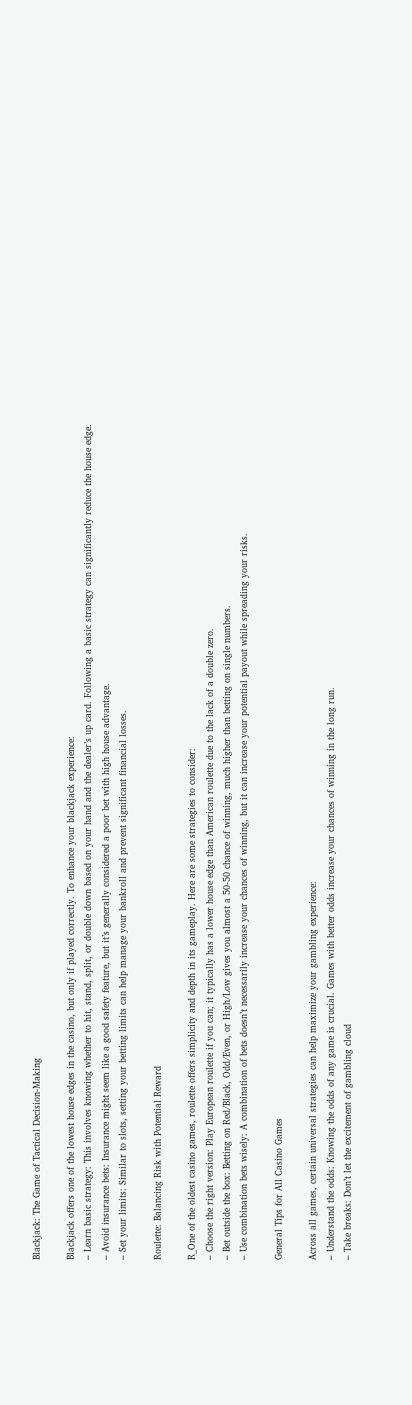Blackjack: The Game of Tactical Decision-Making

Blackjack offers one of the lowest house edges in the casino, but only if played correctly. To enhance your blackjack experience:
– Learn basic strategy: This involves knowing whether to hit, stand, split, or double down based on your hand and the dealer’s up card. Following a basic strategy can significantly reduce the house edge.
– Avoid insurance bets: Insurance might seem like a good safety feature, but it’s generally considered a poor bet with high house advantage.
– Set your limits: Similar to slots, setting your betting limits can help manage your bankroll and prevent significant financial losses.

Roulette: Balancing Risk with Potential Reward

R_One of the oldest casino games, roulette offers simplicity and depth in its gameplay. Here are some strategies to consider:
– Choose the right version: Play European roulette if you can; it typically has a lower house edge than American roulette due to the lack of a double zero.
– Bet outside the box: Betting on Red/Black, Odd/Even, or High/Low gives you almost a 50-50 chance of winning, much higher than betting on single numbers.
– Use combination bets wisely: A combination of bets doesn’t necessarily increase your chances of winning, but it can increase your potential payout while spreading your risks.

General Tips for All Casino Games

Across all games, certain universal strategies can help maximize your gambling experience:
– Understand the odds: Knowing the odds of any game is crucial. Games with better odds increase your chances of winning in the long run.
– Take breaks: Don’t let the excitement of gambling cloud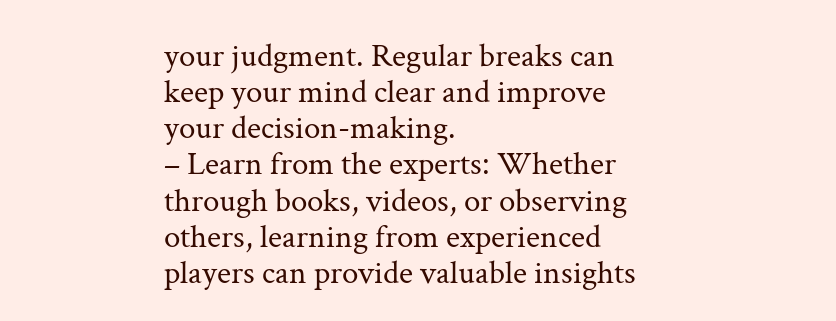your judgment. Regular breaks can keep your mind clear and improve your decision-making.
– Learn from the experts: Whether through books, videos, or observing others, learning from experienced players can provide valuable insights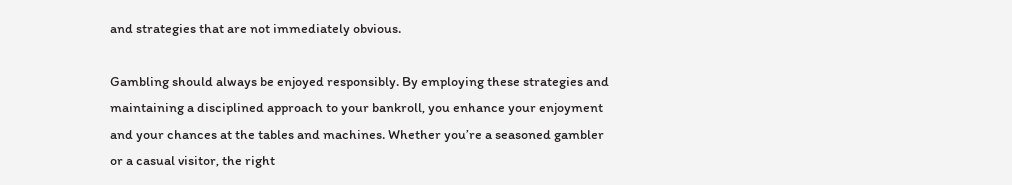and strategies that are not immediately obvious.

Gambling should always be enjoyed responsibly. By employing these strategies and maintaining a disciplined approach to your bankroll, you enhance your enjoyment and your chances at the tables and machines. Whether you’re a seasoned gambler or a casual visitor, the right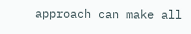approach can make all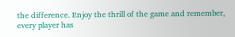the difference. Enjoy the thrill of the game and remember, every player has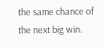the same chance of the next big win.